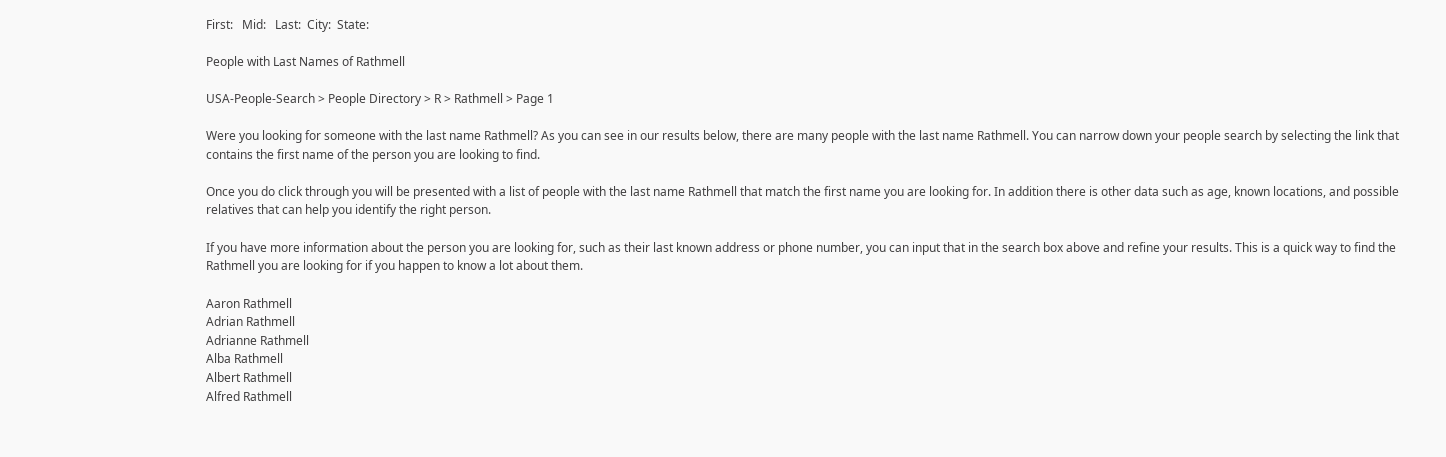First:   Mid:   Last:  City:  State:

People with Last Names of Rathmell

USA-People-Search > People Directory > R > Rathmell > Page 1

Were you looking for someone with the last name Rathmell? As you can see in our results below, there are many people with the last name Rathmell. You can narrow down your people search by selecting the link that contains the first name of the person you are looking to find.

Once you do click through you will be presented with a list of people with the last name Rathmell that match the first name you are looking for. In addition there is other data such as age, known locations, and possible relatives that can help you identify the right person.

If you have more information about the person you are looking for, such as their last known address or phone number, you can input that in the search box above and refine your results. This is a quick way to find the Rathmell you are looking for if you happen to know a lot about them.

Aaron Rathmell
Adrian Rathmell
Adrianne Rathmell
Alba Rathmell
Albert Rathmell
Alfred Rathmell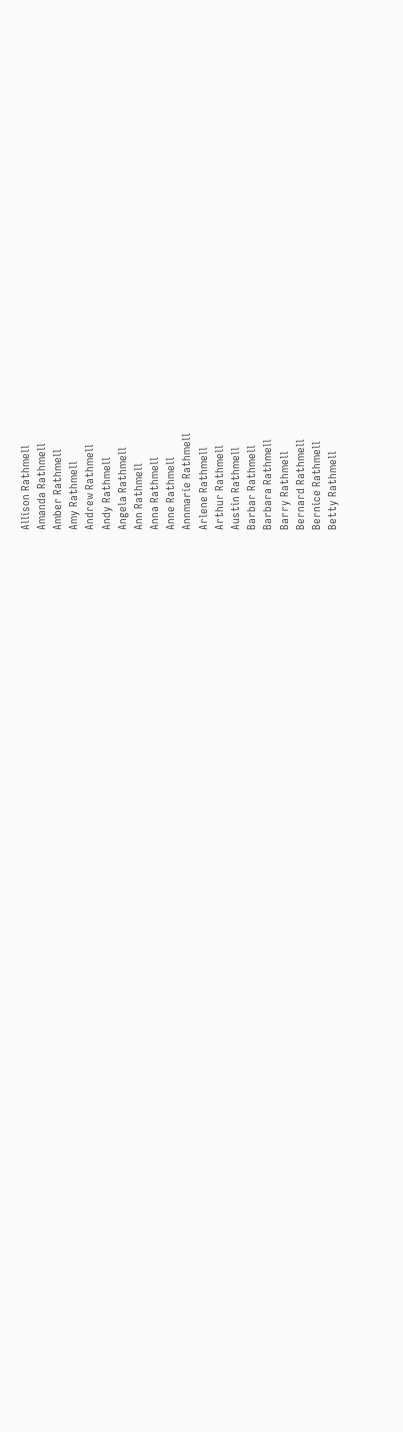Allison Rathmell
Amanda Rathmell
Amber Rathmell
Amy Rathmell
Andrew Rathmell
Andy Rathmell
Angela Rathmell
Ann Rathmell
Anna Rathmell
Anne Rathmell
Annmarie Rathmell
Arlene Rathmell
Arthur Rathmell
Austin Rathmell
Barbar Rathmell
Barbara Rathmell
Barry Rathmell
Bernard Rathmell
Bernice Rathmell
Betty Rathmell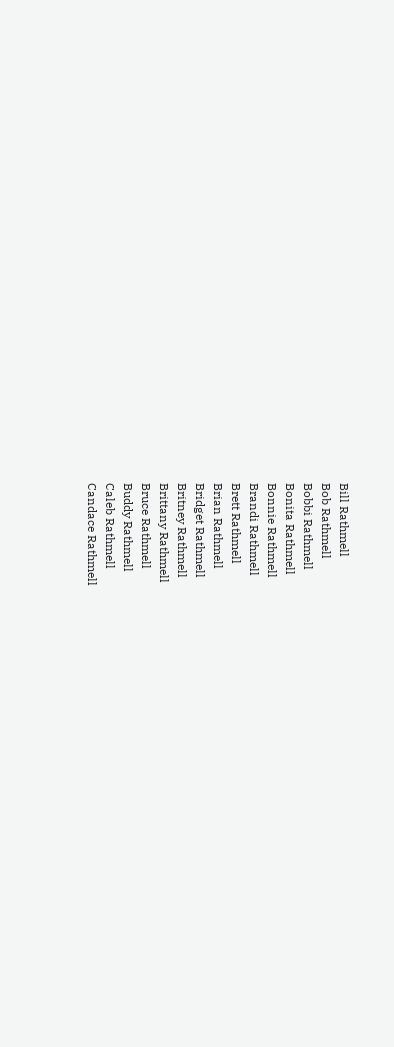Bill Rathmell
Bob Rathmell
Bobbi Rathmell
Bonita Rathmell
Bonnie Rathmell
Brandi Rathmell
Brett Rathmell
Brian Rathmell
Bridget Rathmell
Britney Rathmell
Brittany Rathmell
Bruce Rathmell
Buddy Rathmell
Caleb Rathmell
Candace Rathmell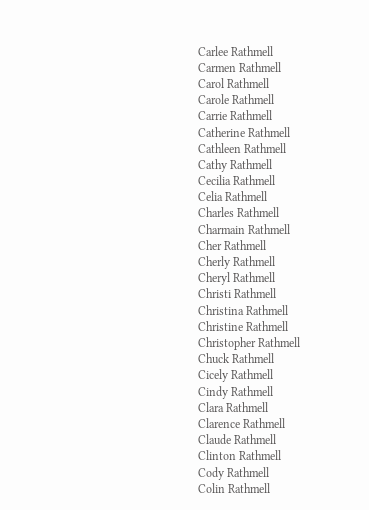Carlee Rathmell
Carmen Rathmell
Carol Rathmell
Carole Rathmell
Carrie Rathmell
Catherine Rathmell
Cathleen Rathmell
Cathy Rathmell
Cecilia Rathmell
Celia Rathmell
Charles Rathmell
Charmain Rathmell
Cher Rathmell
Cherly Rathmell
Cheryl Rathmell
Christi Rathmell
Christina Rathmell
Christine Rathmell
Christopher Rathmell
Chuck Rathmell
Cicely Rathmell
Cindy Rathmell
Clara Rathmell
Clarence Rathmell
Claude Rathmell
Clinton Rathmell
Cody Rathmell
Colin Rathmell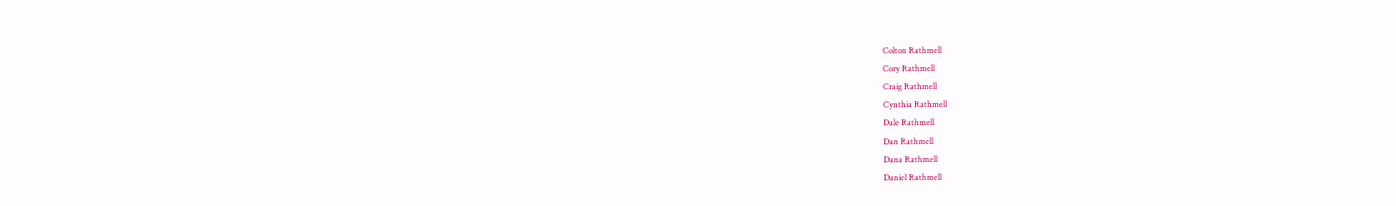Colton Rathmell
Cory Rathmell
Craig Rathmell
Cynthia Rathmell
Dale Rathmell
Dan Rathmell
Dana Rathmell
Daniel Rathmell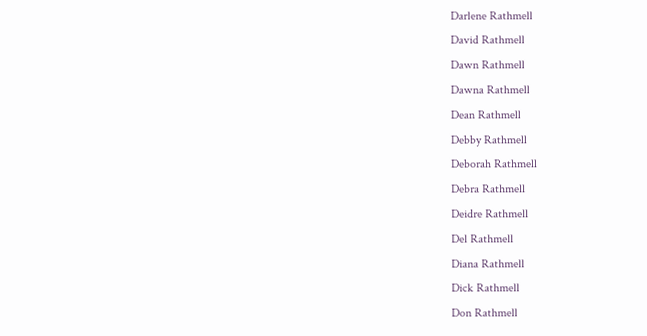Darlene Rathmell
David Rathmell
Dawn Rathmell
Dawna Rathmell
Dean Rathmell
Debby Rathmell
Deborah Rathmell
Debra Rathmell
Deidre Rathmell
Del Rathmell
Diana Rathmell
Dick Rathmell
Don Rathmell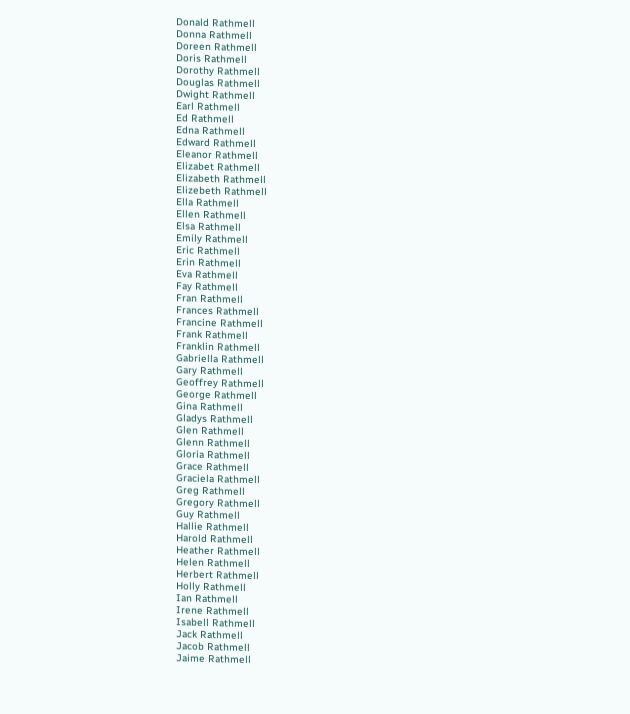Donald Rathmell
Donna Rathmell
Doreen Rathmell
Doris Rathmell
Dorothy Rathmell
Douglas Rathmell
Dwight Rathmell
Earl Rathmell
Ed Rathmell
Edna Rathmell
Edward Rathmell
Eleanor Rathmell
Elizabet Rathmell
Elizabeth Rathmell
Elizebeth Rathmell
Ella Rathmell
Ellen Rathmell
Elsa Rathmell
Emily Rathmell
Eric Rathmell
Erin Rathmell
Eva Rathmell
Fay Rathmell
Fran Rathmell
Frances Rathmell
Francine Rathmell
Frank Rathmell
Franklin Rathmell
Gabriella Rathmell
Gary Rathmell
Geoffrey Rathmell
George Rathmell
Gina Rathmell
Gladys Rathmell
Glen Rathmell
Glenn Rathmell
Gloria Rathmell
Grace Rathmell
Graciela Rathmell
Greg Rathmell
Gregory Rathmell
Guy Rathmell
Hallie Rathmell
Harold Rathmell
Heather Rathmell
Helen Rathmell
Herbert Rathmell
Holly Rathmell
Ian Rathmell
Irene Rathmell
Isabell Rathmell
Jack Rathmell
Jacob Rathmell
Jaime Rathmell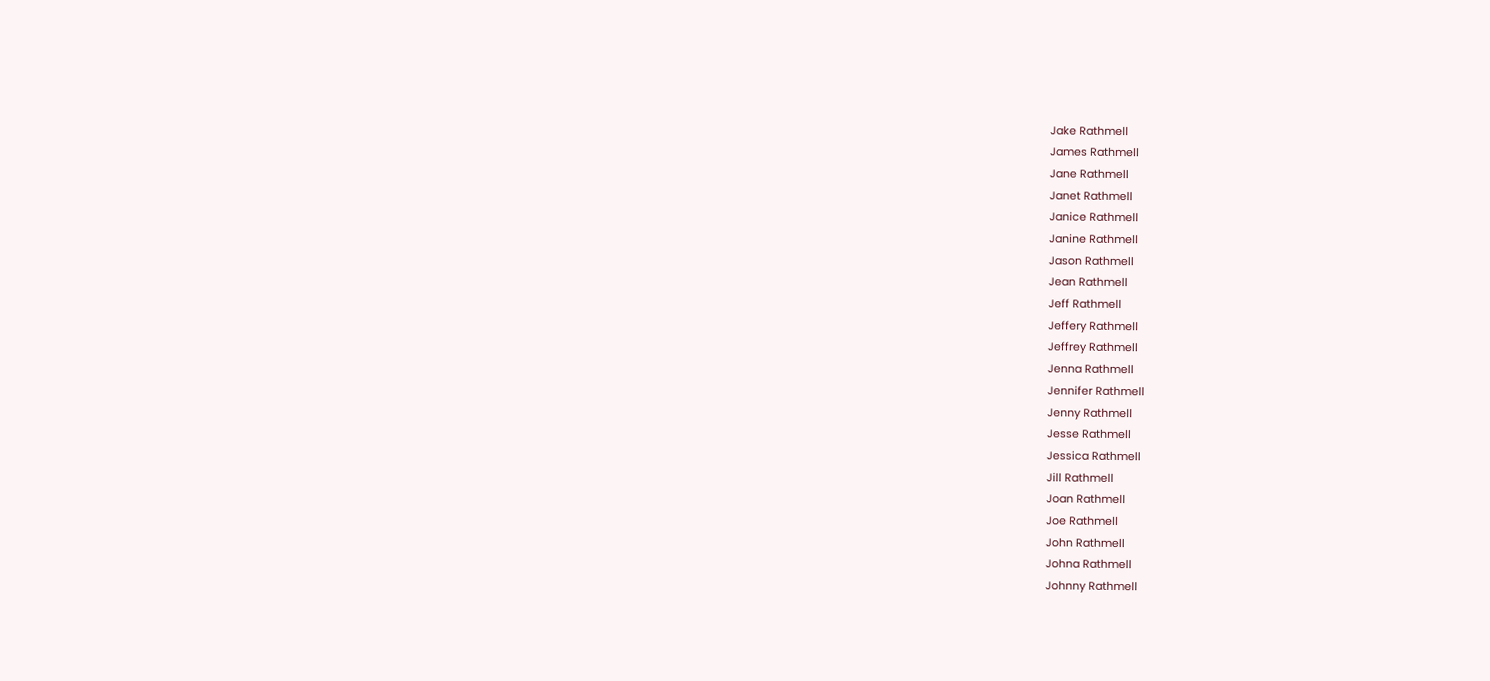Jake Rathmell
James Rathmell
Jane Rathmell
Janet Rathmell
Janice Rathmell
Janine Rathmell
Jason Rathmell
Jean Rathmell
Jeff Rathmell
Jeffery Rathmell
Jeffrey Rathmell
Jenna Rathmell
Jennifer Rathmell
Jenny Rathmell
Jesse Rathmell
Jessica Rathmell
Jill Rathmell
Joan Rathmell
Joe Rathmell
John Rathmell
Johna Rathmell
Johnny Rathmell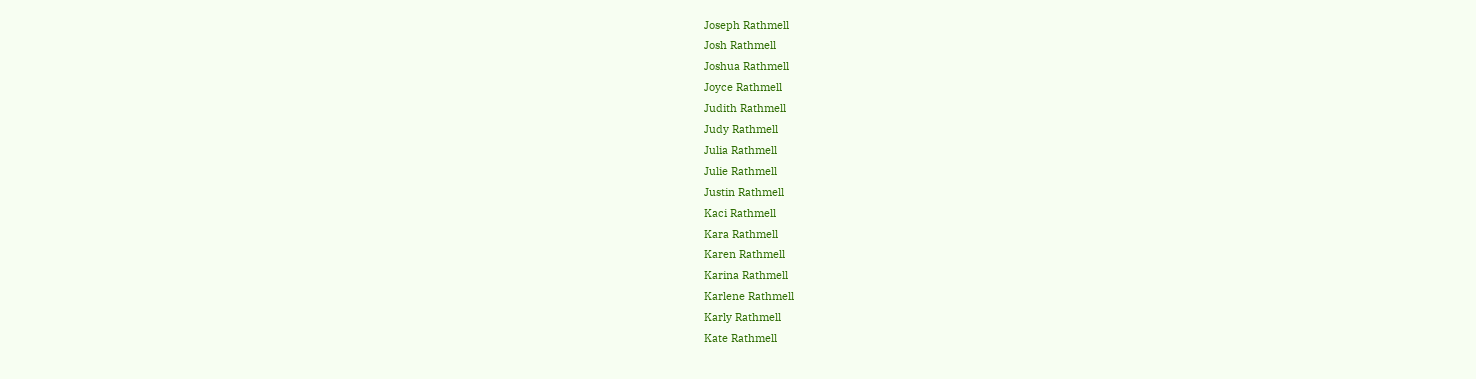Joseph Rathmell
Josh Rathmell
Joshua Rathmell
Joyce Rathmell
Judith Rathmell
Judy Rathmell
Julia Rathmell
Julie Rathmell
Justin Rathmell
Kaci Rathmell
Kara Rathmell
Karen Rathmell
Karina Rathmell
Karlene Rathmell
Karly Rathmell
Kate Rathmell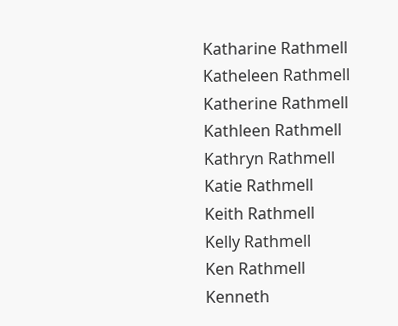Katharine Rathmell
Katheleen Rathmell
Katherine Rathmell
Kathleen Rathmell
Kathryn Rathmell
Katie Rathmell
Keith Rathmell
Kelly Rathmell
Ken Rathmell
Kenneth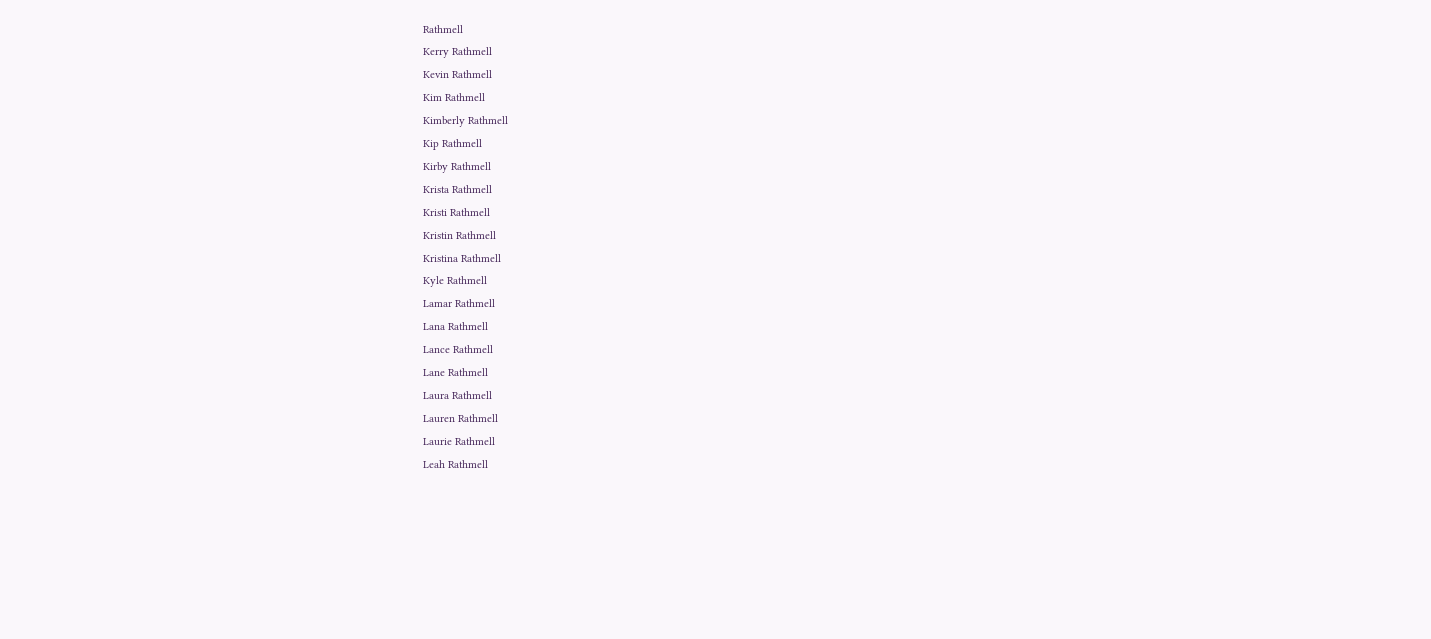Rathmell
Kerry Rathmell
Kevin Rathmell
Kim Rathmell
Kimberly Rathmell
Kip Rathmell
Kirby Rathmell
Krista Rathmell
Kristi Rathmell
Kristin Rathmell
Kristina Rathmell
Kyle Rathmell
Lamar Rathmell
Lana Rathmell
Lance Rathmell
Lane Rathmell
Laura Rathmell
Lauren Rathmell
Laurie Rathmell
Leah Rathmell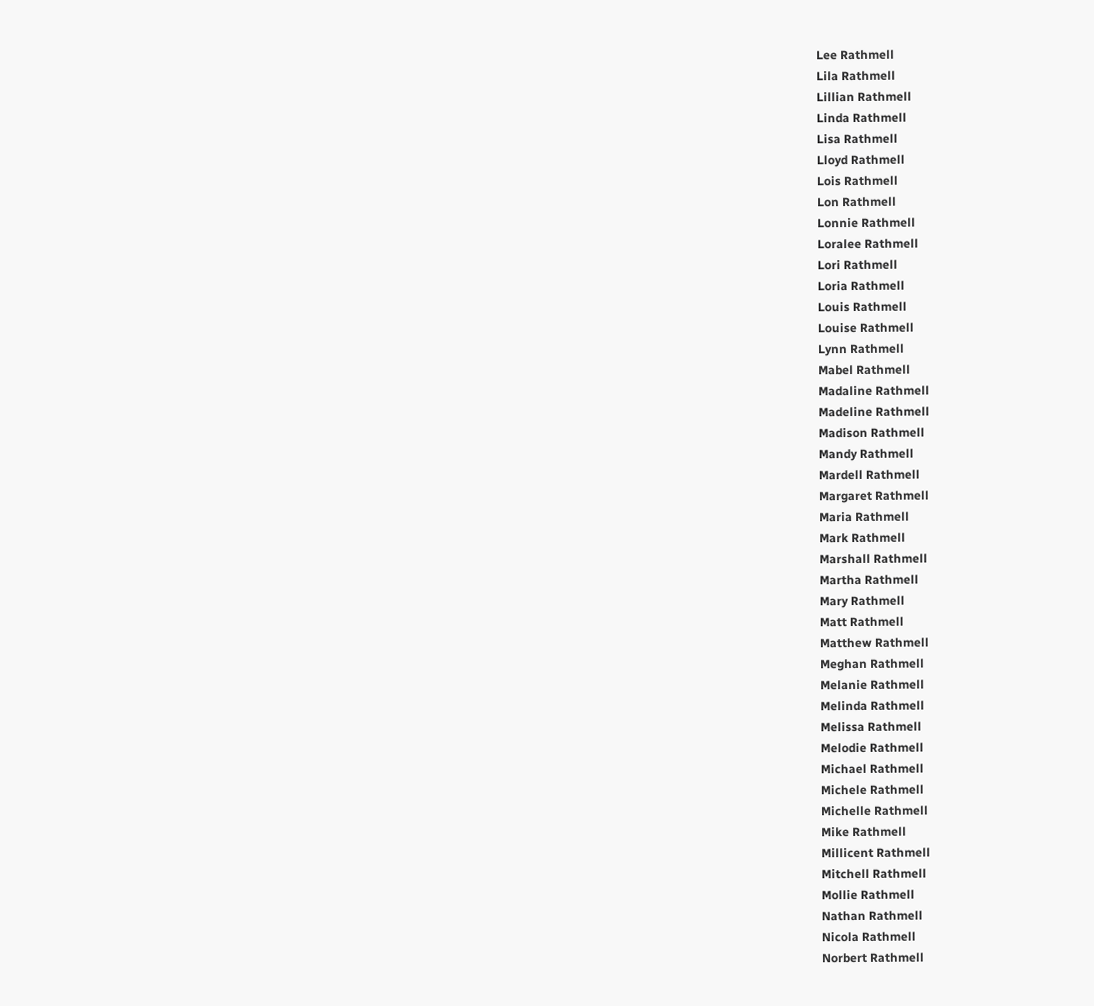Lee Rathmell
Lila Rathmell
Lillian Rathmell
Linda Rathmell
Lisa Rathmell
Lloyd Rathmell
Lois Rathmell
Lon Rathmell
Lonnie Rathmell
Loralee Rathmell
Lori Rathmell
Loria Rathmell
Louis Rathmell
Louise Rathmell
Lynn Rathmell
Mabel Rathmell
Madaline Rathmell
Madeline Rathmell
Madison Rathmell
Mandy Rathmell
Mardell Rathmell
Margaret Rathmell
Maria Rathmell
Mark Rathmell
Marshall Rathmell
Martha Rathmell
Mary Rathmell
Matt Rathmell
Matthew Rathmell
Meghan Rathmell
Melanie Rathmell
Melinda Rathmell
Melissa Rathmell
Melodie Rathmell
Michael Rathmell
Michele Rathmell
Michelle Rathmell
Mike Rathmell
Millicent Rathmell
Mitchell Rathmell
Mollie Rathmell
Nathan Rathmell
Nicola Rathmell
Norbert Rathmell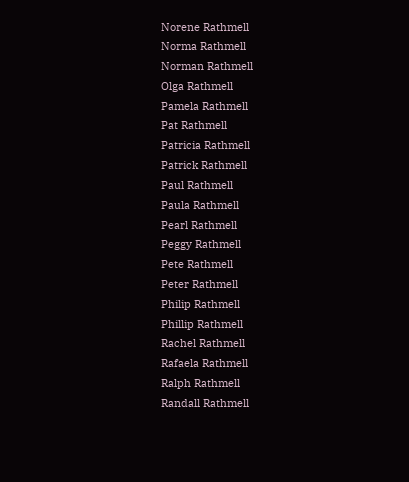Norene Rathmell
Norma Rathmell
Norman Rathmell
Olga Rathmell
Pamela Rathmell
Pat Rathmell
Patricia Rathmell
Patrick Rathmell
Paul Rathmell
Paula Rathmell
Pearl Rathmell
Peggy Rathmell
Pete Rathmell
Peter Rathmell
Philip Rathmell
Phillip Rathmell
Rachel Rathmell
Rafaela Rathmell
Ralph Rathmell
Randall Rathmell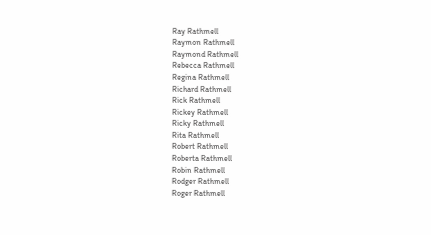Ray Rathmell
Raymon Rathmell
Raymond Rathmell
Rebecca Rathmell
Regina Rathmell
Richard Rathmell
Rick Rathmell
Rickey Rathmell
Ricky Rathmell
Rita Rathmell
Robert Rathmell
Roberta Rathmell
Robin Rathmell
Rodger Rathmell
Roger Rathmell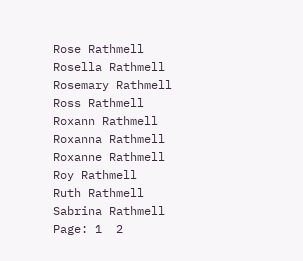Rose Rathmell
Rosella Rathmell
Rosemary Rathmell
Ross Rathmell
Roxann Rathmell
Roxanna Rathmell
Roxanne Rathmell
Roy Rathmell
Ruth Rathmell
Sabrina Rathmell
Page: 1  2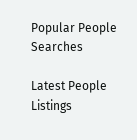Popular People Searches

Latest People Listings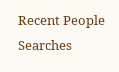Recent People Searches